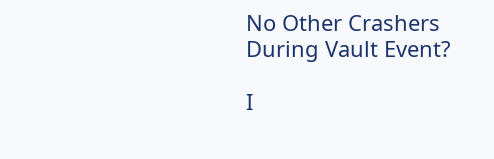No Other Crashers During Vault Event?

I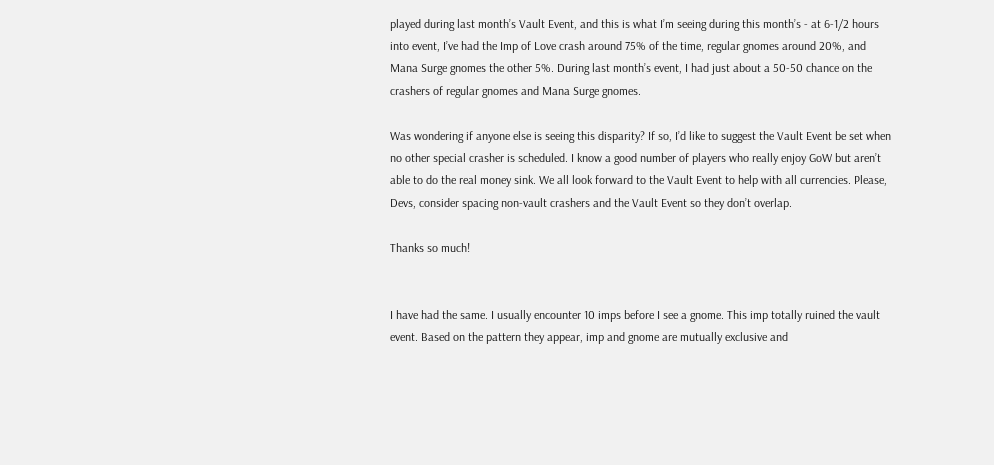played during last month’s Vault Event, and this is what I’m seeing during this month’s - at 6-1/2 hours into event, I’ve had the Imp of Love crash around 75% of the time, regular gnomes around 20%, and Mana Surge gnomes the other 5%. During last month’s event, I had just about a 50-50 chance on the crashers of regular gnomes and Mana Surge gnomes.

Was wondering if anyone else is seeing this disparity? If so, I’d like to suggest the Vault Event be set when no other special crasher is scheduled. I know a good number of players who really enjoy GoW but aren’t able to do the real money sink. We all look forward to the Vault Event to help with all currencies. Please, Devs, consider spacing non-vault crashers and the Vault Event so they don’t overlap.

Thanks so much!


I have had the same. I usually encounter 10 imps before I see a gnome. This imp totally ruined the vault event. Based on the pattern they appear, imp and gnome are mutually exclusive and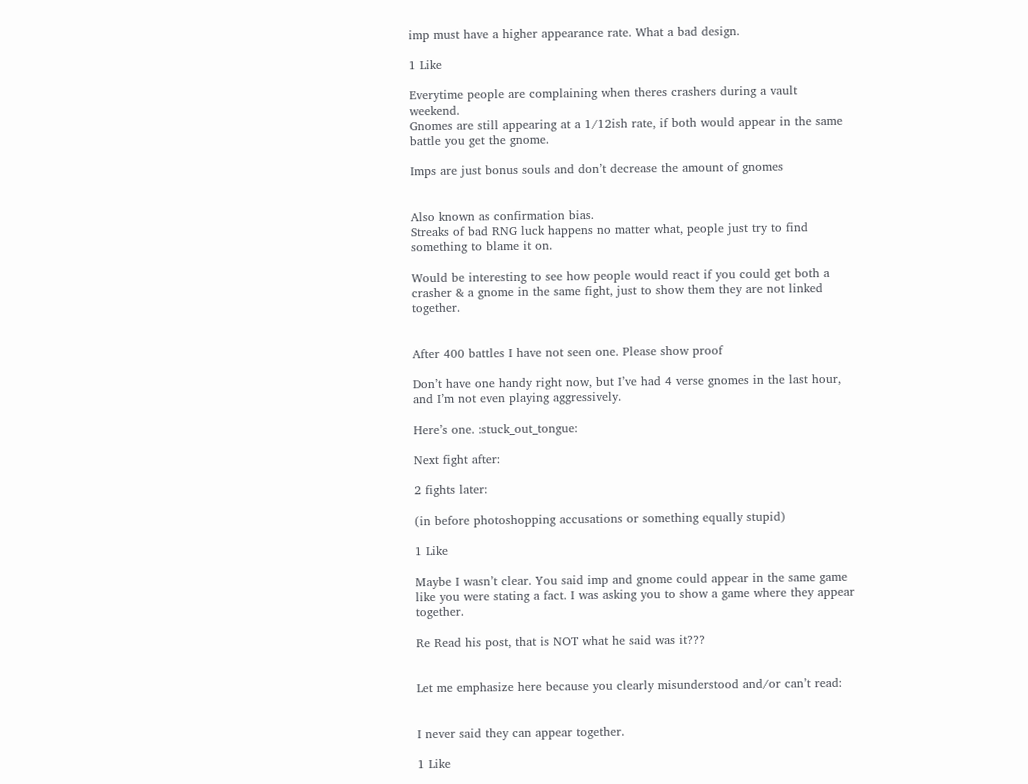imp must have a higher appearance rate. What a bad design.

1 Like

Everytime people are complaining when theres crashers during a vault weekend.
Gnomes are still appearing at a 1/12ish rate, if both would appear in the same battle you get the gnome.

Imps are just bonus souls and don’t decrease the amount of gnomes


Also known as confirmation bias.
Streaks of bad RNG luck happens no matter what, people just try to find something to blame it on.

Would be interesting to see how people would react if you could get both a crasher & a gnome in the same fight, just to show them they are not linked together.


After 400 battles I have not seen one. Please show proof

Don’t have one handy right now, but I’ve had 4 verse gnomes in the last hour, and I’m not even playing aggressively.

Here’s one. :stuck_out_tongue:

Next fight after:

2 fights later:

(in before photoshopping accusations or something equally stupid)

1 Like

Maybe I wasn’t clear. You said imp and gnome could appear in the same game like you were stating a fact. I was asking you to show a game where they appear together.

Re Read his post, that is NOT what he said was it???


Let me emphasize here because you clearly misunderstood and/or can’t read:


I never said they can appear together.

1 Like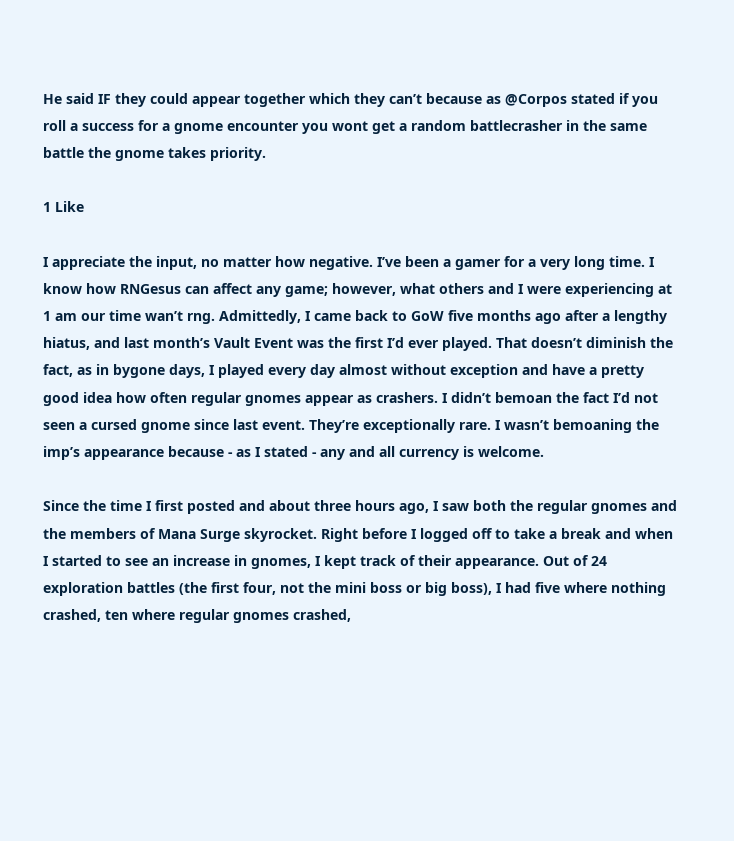He said IF they could appear together which they can’t because as @Corpos stated if you roll a success for a gnome encounter you wont get a random battlecrasher in the same battle the gnome takes priority.

1 Like

I appreciate the input, no matter how negative. I’ve been a gamer for a very long time. I know how RNGesus can affect any game; however, what others and I were experiencing at 1 am our time wan’t rng. Admittedly, I came back to GoW five months ago after a lengthy hiatus, and last month’s Vault Event was the first I’d ever played. That doesn’t diminish the fact, as in bygone days, I played every day almost without exception and have a pretty good idea how often regular gnomes appear as crashers. I didn’t bemoan the fact I’d not seen a cursed gnome since last event. They’re exceptionally rare. I wasn’t bemoaning the imp’s appearance because - as I stated - any and all currency is welcome.

Since the time I first posted and about three hours ago, I saw both the regular gnomes and the members of Mana Surge skyrocket. Right before I logged off to take a break and when I started to see an increase in gnomes, I kept track of their appearance. Out of 24 exploration battles (the first four, not the mini boss or big boss), I had five where nothing crashed, ten where regular gnomes crashed,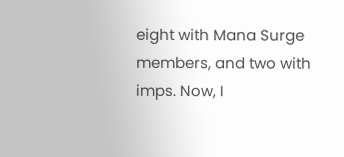eight with Mana Surge members, and two with imps. Now, I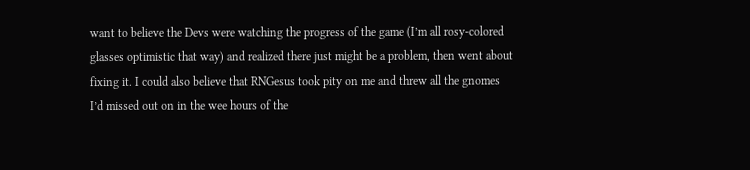want to believe the Devs were watching the progress of the game (I’m all rosy-colored glasses optimistic that way) and realized there just might be a problem, then went about fixing it. I could also believe that RNGesus took pity on me and threw all the gnomes I’d missed out on in the wee hours of the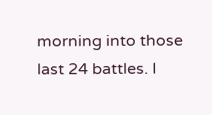morning into those last 24 battles. I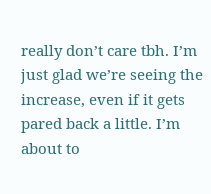really don’t care tbh. I’m just glad we’re seeing the increase, even if it gets pared back a little. I’m about to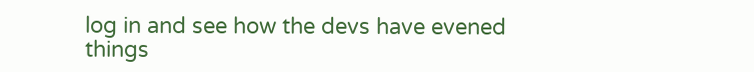log in and see how the devs have evened things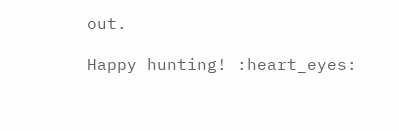out.

Happy hunting! :heart_eyes: